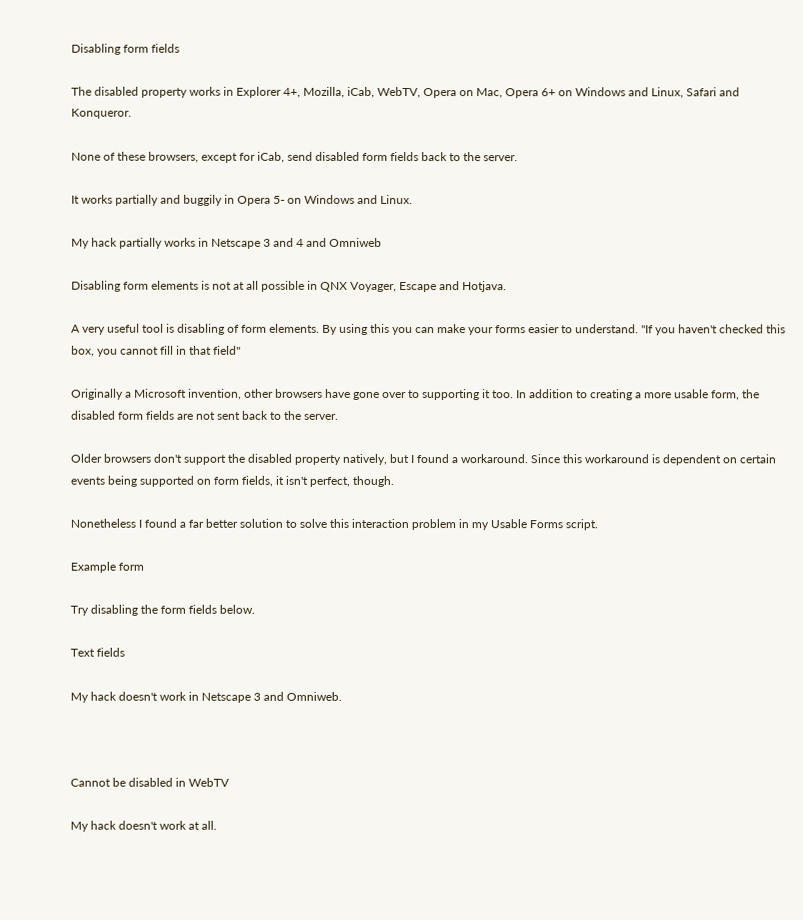Disabling form fields

The disabled property works in Explorer 4+, Mozilla, iCab, WebTV, Opera on Mac, Opera 6+ on Windows and Linux, Safari and Konqueror.

None of these browsers, except for iCab, send disabled form fields back to the server.

It works partially and buggily in Opera 5- on Windows and Linux.

My hack partially works in Netscape 3 and 4 and Omniweb

Disabling form elements is not at all possible in QNX Voyager, Escape and Hotjava.

A very useful tool is disabling of form elements. By using this you can make your forms easier to understand. "If you haven't checked this box, you cannot fill in that field"

Originally a Microsoft invention, other browsers have gone over to supporting it too. In addition to creating a more usable form, the disabled form fields are not sent back to the server.

Older browsers don't support the disabled property natively, but I found a workaround. Since this workaround is dependent on certain events being supported on form fields, it isn't perfect, though.

Nonetheless I found a far better solution to solve this interaction problem in my Usable Forms script.

Example form

Try disabling the form fields below.

Text fields

My hack doesn't work in Netscape 3 and Omniweb.



Cannot be disabled in WebTV

My hack doesn't work at all.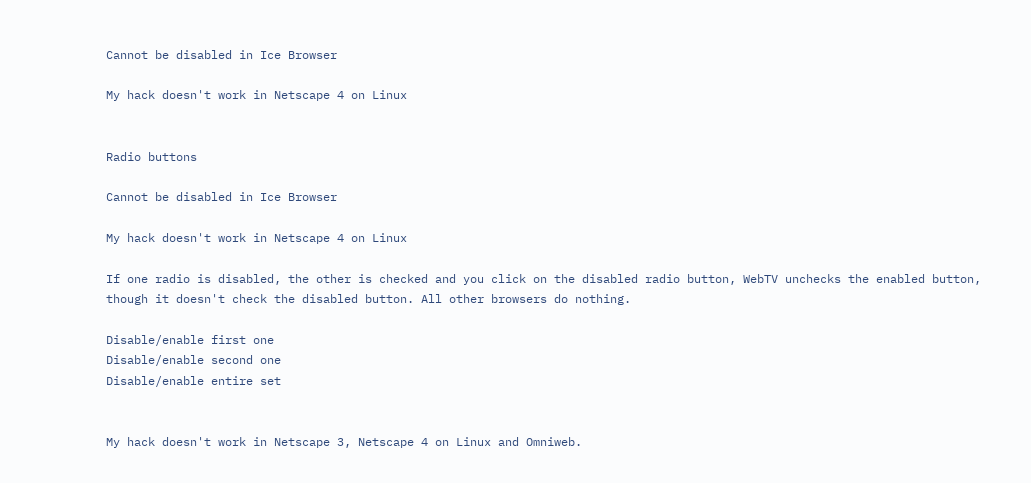Cannot be disabled in Ice Browser

My hack doesn't work in Netscape 4 on Linux


Radio buttons

Cannot be disabled in Ice Browser

My hack doesn't work in Netscape 4 on Linux

If one radio is disabled, the other is checked and you click on the disabled radio button, WebTV unchecks the enabled button, though it doesn't check the disabled button. All other browsers do nothing.

Disable/enable first one
Disable/enable second one
Disable/enable entire set


My hack doesn't work in Netscape 3, Netscape 4 on Linux and Omniweb.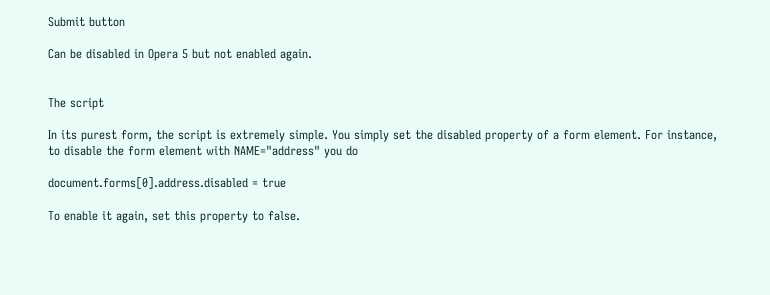Submit button

Can be disabled in Opera 5 but not enabled again.


The script

In its purest form, the script is extremely simple. You simply set the disabled property of a form element. For instance, to disable the form element with NAME="address" you do

document.forms[0].address.disabled = true

To enable it again, set this property to false.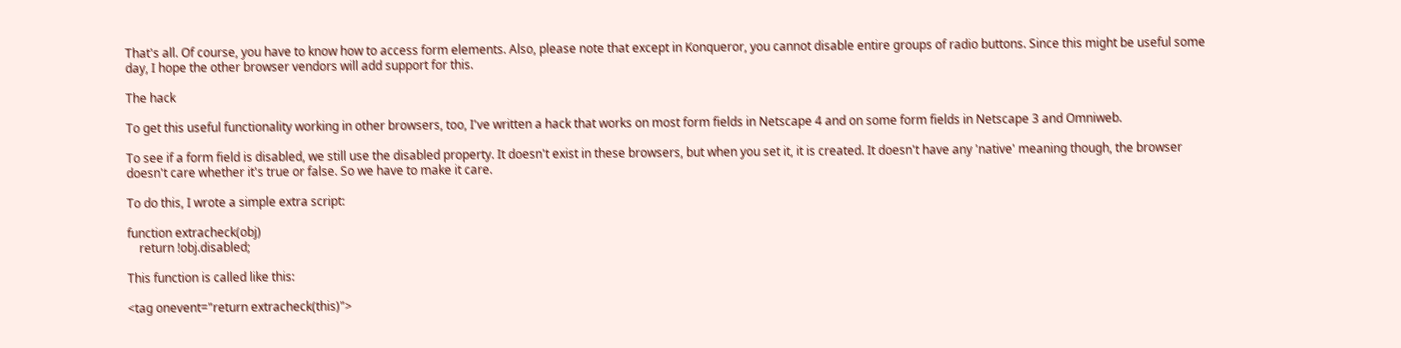That's all. Of course, you have to know how to access form elements. Also, please note that except in Konqueror, you cannot disable entire groups of radio buttons. Since this might be useful some day, I hope the other browser vendors will add support for this.

The hack

To get this useful functionality working in other browsers, too, I've written a hack that works on most form fields in Netscape 4 and on some form fields in Netscape 3 and Omniweb.

To see if a form field is disabled, we still use the disabled property. It doesn't exist in these browsers, but when you set it, it is created. It doesn't have any 'native' meaning though, the browser doesn't care whether it's true or false. So we have to make it care.

To do this, I wrote a simple extra script:

function extracheck(obj)
    return !obj.disabled;

This function is called like this:

<tag onevent="return extracheck(this)">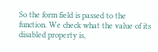So the form field is passed to the function. We check what the value of its disabled property is,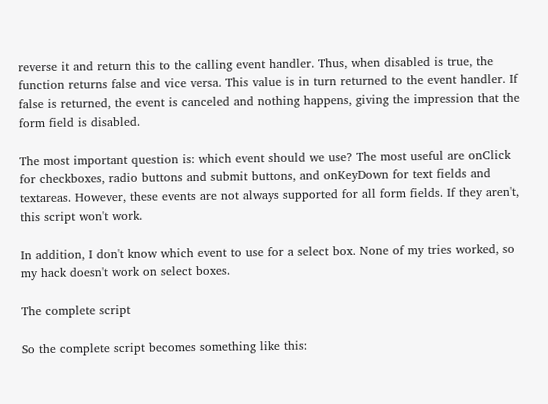reverse it and return this to the calling event handler. Thus, when disabled is true, the function returns false and vice versa. This value is in turn returned to the event handler. If false is returned, the event is canceled and nothing happens, giving the impression that the form field is disabled.

The most important question is: which event should we use? The most useful are onClick for checkboxes, radio buttons and submit buttons, and onKeyDown for text fields and textareas. However, these events are not always supported for all form fields. If they aren't, this script won't work.

In addition, I don't know which event to use for a select box. None of my tries worked, so my hack doesn't work on select boxes.

The complete script

So the complete script becomes something like this: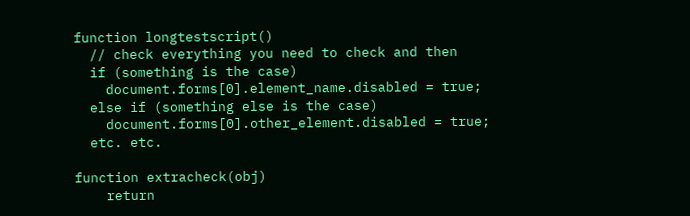function longtestscript()
  // check everything you need to check and then
  if (something is the case)
    document.forms[0].element_name.disabled = true;
  else if (something else is the case)
    document.forms[0].other_element.disabled = true;
  etc. etc.

function extracheck(obj)
    return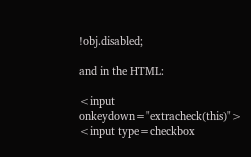!obj.disabled;

and in the HTML:

<input onkeydown="extracheck(this)">
<input type=checkbox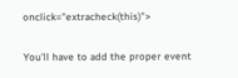onclick="extracheck(this)">

You'll have to add the proper event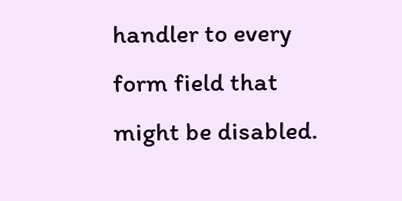handler to every form field that might be disabled.